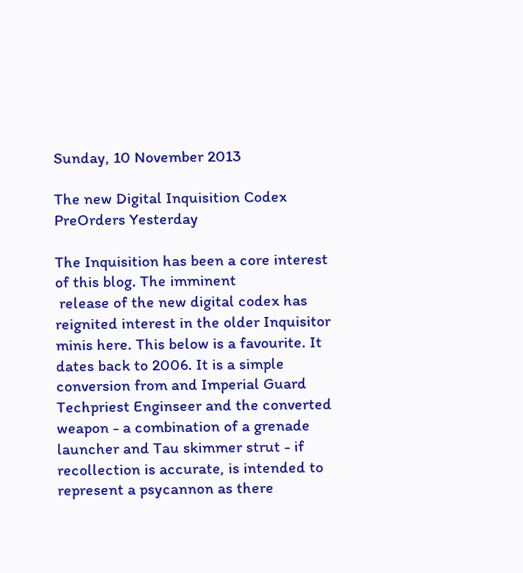Sunday, 10 November 2013

The new Digital Inquisition Codex PreOrders Yesterday

The Inquisition has been a core interest of this blog. The imminent
 release of the new digital codex has reignited interest in the older Inquisitor minis here. This below is a favourite. It dates back to 2006. It is a simple conversion from and Imperial Guard Techpriest Enginseer and the converted weapon - a combination of a grenade launcher and Tau skimmer strut - if recollection is accurate, is intended to represent a psycannon as there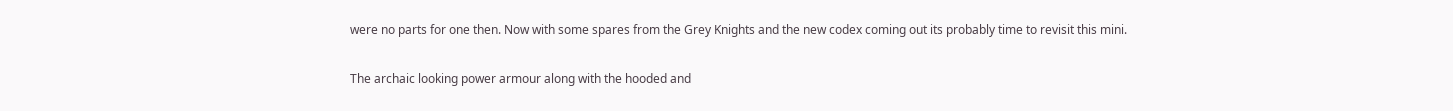were no parts for one then. Now with some spares from the Grey Knights and the new codex coming out its probably time to revisit this mini.

The archaic looking power armour along with the hooded and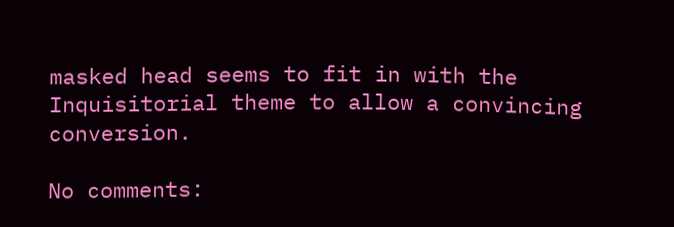masked head seems to fit in with the Inquisitorial theme to allow a convincing conversion.

No comments: